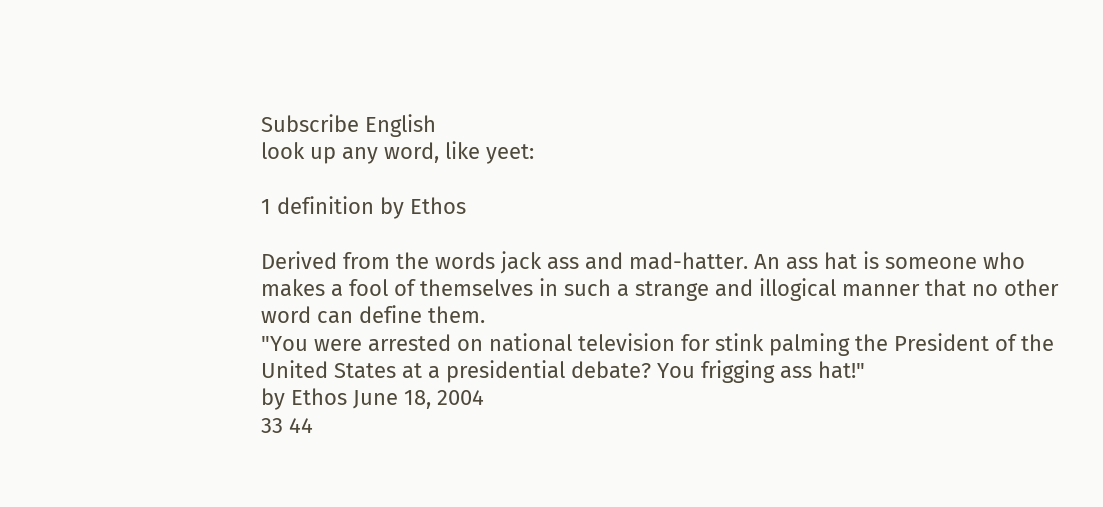Subscribe English
look up any word, like yeet:

1 definition by Ethos

Derived from the words jack ass and mad-hatter. An ass hat is someone who makes a fool of themselves in such a strange and illogical manner that no other word can define them.
"You were arrested on national television for stink palming the President of the United States at a presidential debate? You frigging ass hat!"
by Ethos June 18, 2004
33 44